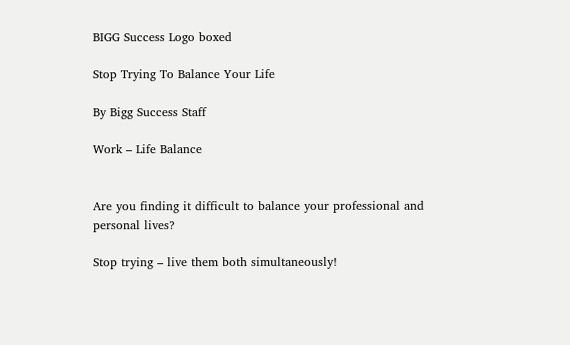BIGG Success Logo boxed

Stop Trying To Balance Your Life

By Bigg Success Staff

Work – Life Balance


Are you finding it difficult to balance your professional and personal lives?

Stop trying – live them both simultaneously!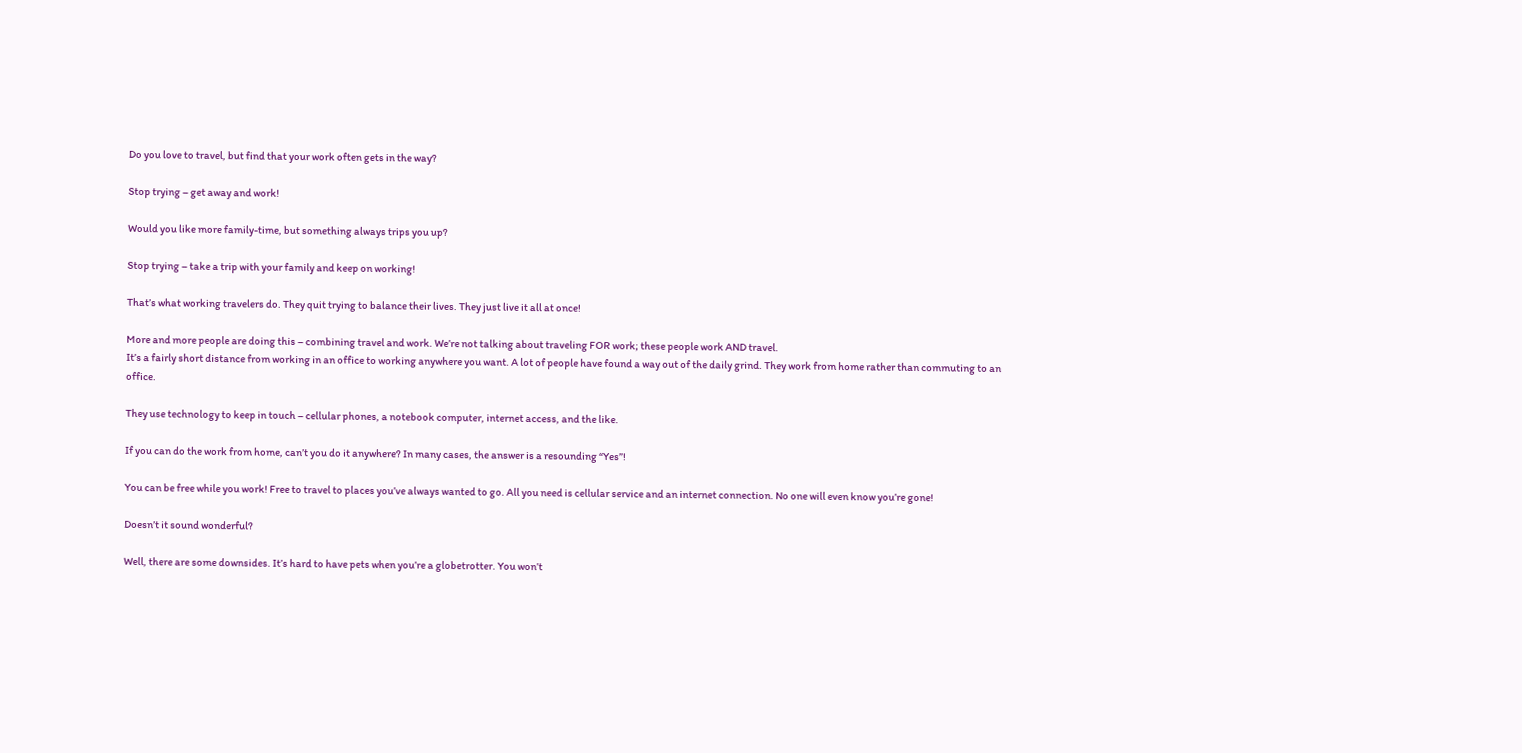Do you love to travel, but find that your work often gets in the way?

Stop trying – get away and work!

Would you like more family-time, but something always trips you up?

Stop trying – take a trip with your family and keep on working!

That’s what working travelers do. They quit trying to balance their lives. They just live it all at once!

More and more people are doing this – combining travel and work. We’re not talking about traveling FOR work; these people work AND travel.
It’s a fairly short distance from working in an office to working anywhere you want. A lot of people have found a way out of the daily grind. They work from home rather than commuting to an office.

They use technology to keep in touch – cellular phones, a notebook computer, internet access, and the like.

If you can do the work from home, can’t you do it anywhere? In many cases, the answer is a resounding “Yes”!

You can be free while you work! Free to travel to places you’ve always wanted to go. All you need is cellular service and an internet connection. No one will even know you’re gone!

Doesn’t it sound wonderful?

Well, there are some downsides. It’s hard to have pets when you’re a globetrotter. You won’t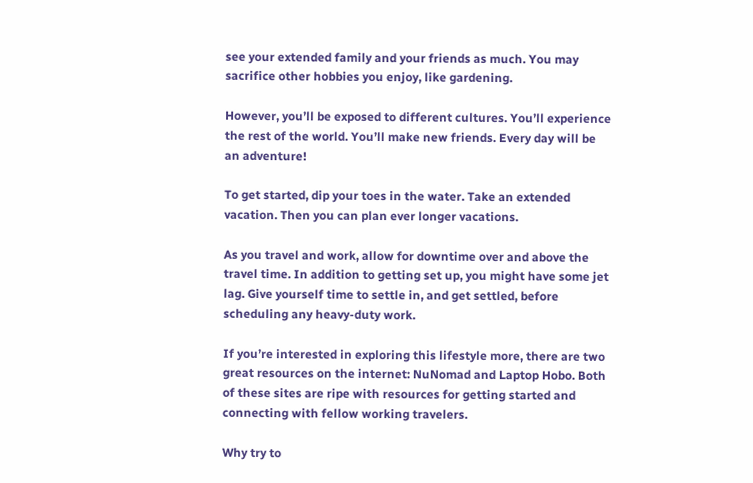see your extended family and your friends as much. You may sacrifice other hobbies you enjoy, like gardening.

However, you’ll be exposed to different cultures. You’ll experience the rest of the world. You’ll make new friends. Every day will be an adventure!

To get started, dip your toes in the water. Take an extended vacation. Then you can plan ever longer vacations.

As you travel and work, allow for downtime over and above the travel time. In addition to getting set up, you might have some jet lag. Give yourself time to settle in, and get settled, before scheduling any heavy-duty work.

If you’re interested in exploring this lifestyle more, there are two great resources on the internet: NuNomad and Laptop Hobo. Both of these sites are ripe with resources for getting started and connecting with fellow working travelers.

Why try to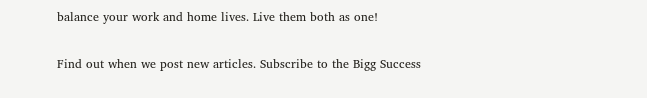balance your work and home lives. Live them both as one!

Find out when we post new articles. Subscribe to the Bigg Success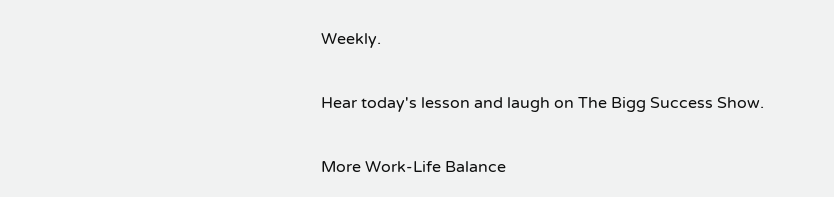Weekly.

Hear today's lesson and laugh on The Bigg Success Show.

More Work-Life Balance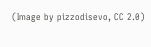(Image by pizzodisevo, CC 2.0)